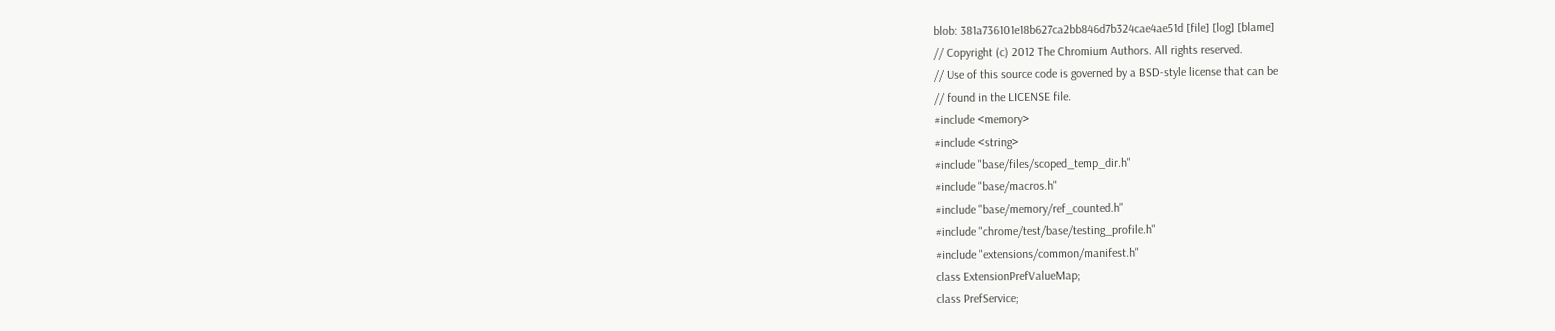blob: 381a736101e18b627ca2bb846d7b324cae4ae51d [file] [log] [blame]
// Copyright (c) 2012 The Chromium Authors. All rights reserved.
// Use of this source code is governed by a BSD-style license that can be
// found in the LICENSE file.
#include <memory>
#include <string>
#include "base/files/scoped_temp_dir.h"
#include "base/macros.h"
#include "base/memory/ref_counted.h"
#include "chrome/test/base/testing_profile.h"
#include "extensions/common/manifest.h"
class ExtensionPrefValueMap;
class PrefService;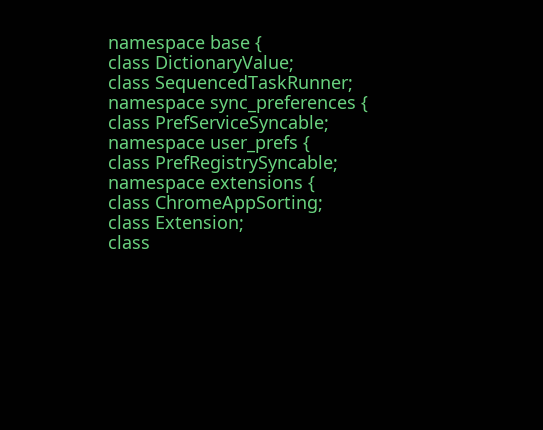namespace base {
class DictionaryValue;
class SequencedTaskRunner;
namespace sync_preferences {
class PrefServiceSyncable;
namespace user_prefs {
class PrefRegistrySyncable;
namespace extensions {
class ChromeAppSorting;
class Extension;
class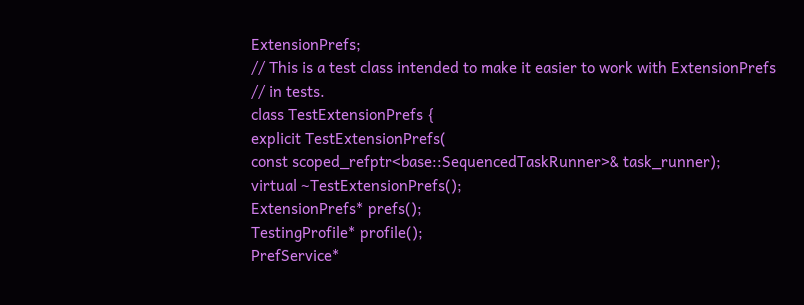ExtensionPrefs;
// This is a test class intended to make it easier to work with ExtensionPrefs
// in tests.
class TestExtensionPrefs {
explicit TestExtensionPrefs(
const scoped_refptr<base::SequencedTaskRunner>& task_runner);
virtual ~TestExtensionPrefs();
ExtensionPrefs* prefs();
TestingProfile* profile();
PrefService*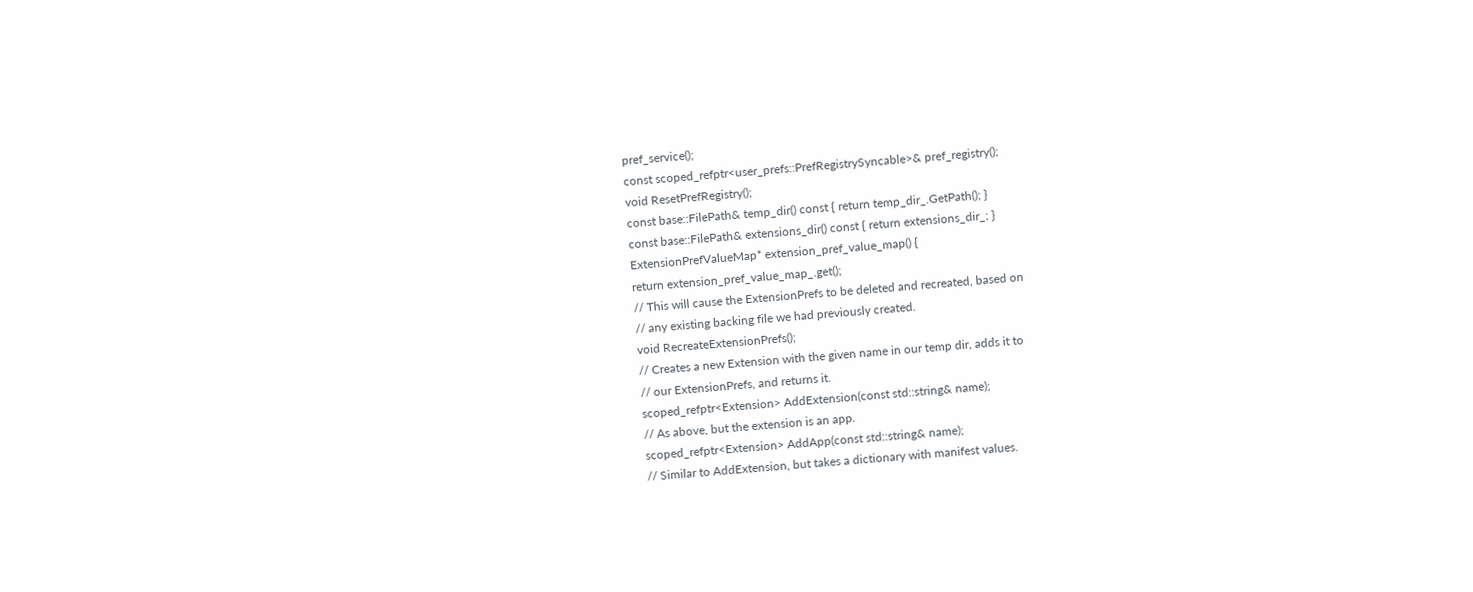pref_service();
const scoped_refptr<user_prefs::PrefRegistrySyncable>& pref_registry();
void ResetPrefRegistry();
const base::FilePath& temp_dir() const { return temp_dir_.GetPath(); }
const base::FilePath& extensions_dir() const { return extensions_dir_; }
ExtensionPrefValueMap* extension_pref_value_map() {
return extension_pref_value_map_.get();
// This will cause the ExtensionPrefs to be deleted and recreated, based on
// any existing backing file we had previously created.
void RecreateExtensionPrefs();
// Creates a new Extension with the given name in our temp dir, adds it to
// our ExtensionPrefs, and returns it.
scoped_refptr<Extension> AddExtension(const std::string& name);
// As above, but the extension is an app.
scoped_refptr<Extension> AddApp(const std::string& name);
// Similar to AddExtension, but takes a dictionary with manifest values.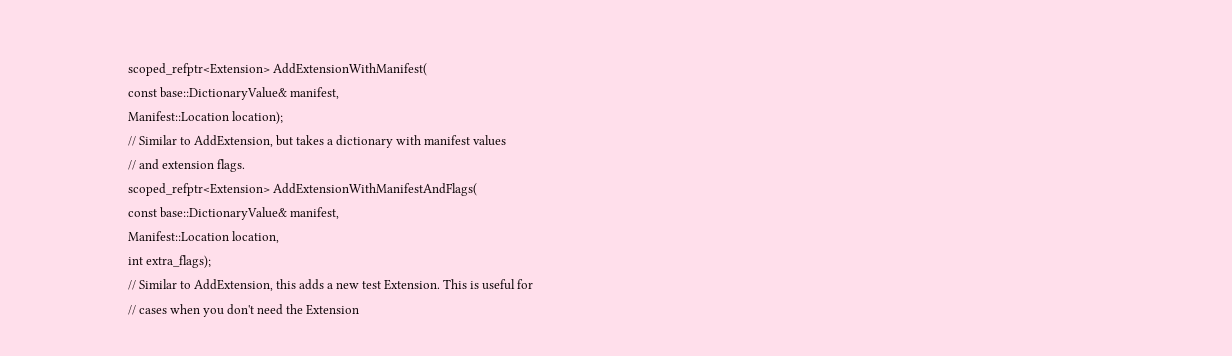scoped_refptr<Extension> AddExtensionWithManifest(
const base::DictionaryValue& manifest,
Manifest::Location location);
// Similar to AddExtension, but takes a dictionary with manifest values
// and extension flags.
scoped_refptr<Extension> AddExtensionWithManifestAndFlags(
const base::DictionaryValue& manifest,
Manifest::Location location,
int extra_flags);
// Similar to AddExtension, this adds a new test Extension. This is useful for
// cases when you don't need the Extension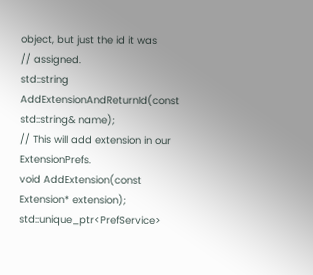object, but just the id it was
// assigned.
std::string AddExtensionAndReturnId(const std::string& name);
// This will add extension in our ExtensionPrefs.
void AddExtension(const Extension* extension);
std::unique_ptr<PrefService>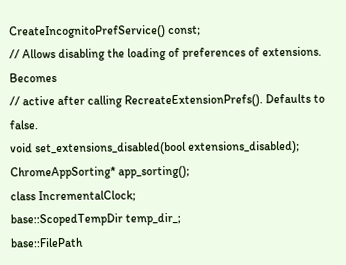CreateIncognitoPrefService() const;
// Allows disabling the loading of preferences of extensions. Becomes
// active after calling RecreateExtensionPrefs(). Defaults to false.
void set_extensions_disabled(bool extensions_disabled);
ChromeAppSorting* app_sorting();
class IncrementalClock;
base::ScopedTempDir temp_dir_;
base::FilePath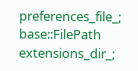preferences_file_;
base::FilePath extensions_dir_;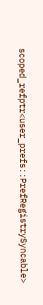scoped_refptr<user_prefs::PrefRegistrySyncable>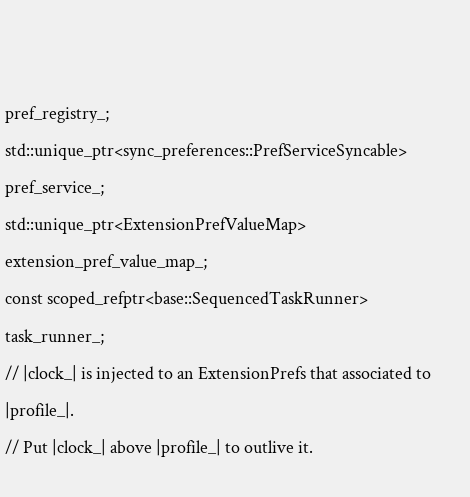pref_registry_;
std::unique_ptr<sync_preferences::PrefServiceSyncable> pref_service_;
std::unique_ptr<ExtensionPrefValueMap> extension_pref_value_map_;
const scoped_refptr<base::SequencedTaskRunner> task_runner_;
// |clock_| is injected to an ExtensionPrefs that associated to |profile_|.
// Put |clock_| above |profile_| to outlive it.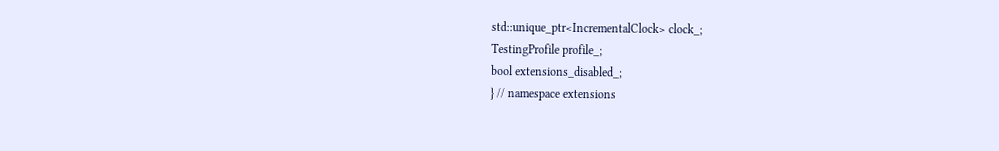std::unique_ptr<IncrementalClock> clock_;
TestingProfile profile_;
bool extensions_disabled_;
} // namespace extensions